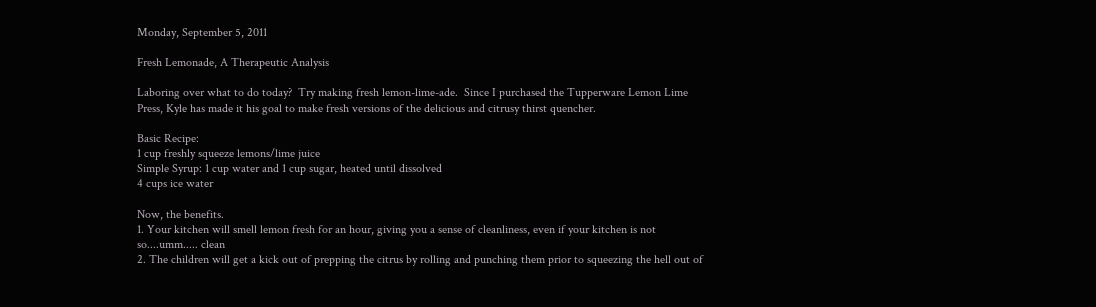Monday, September 5, 2011

Fresh Lemonade, A Therapeutic Analysis

Laboring over what to do today?  Try making fresh lemon-lime-ade.  Since I purchased the Tupperware Lemon Lime Press, Kyle has made it his goal to make fresh versions of the delicious and citrusy thirst quencher.

Basic Recipe:
1 cup freshly squeeze lemons/lime juice
Simple Syrup: 1 cup water and 1 cup sugar, heated until dissolved
4 cups ice water

Now, the benefits.
1. Your kitchen will smell lemon fresh for an hour, giving you a sense of cleanliness, even if your kitchen is not so....umm..... clean
2. The children will get a kick out of prepping the citrus by rolling and punching them prior to squeezing the hell out of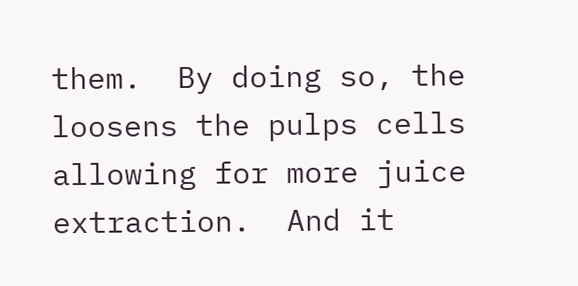them.  By doing so, the loosens the pulps cells allowing for more juice extraction.  And it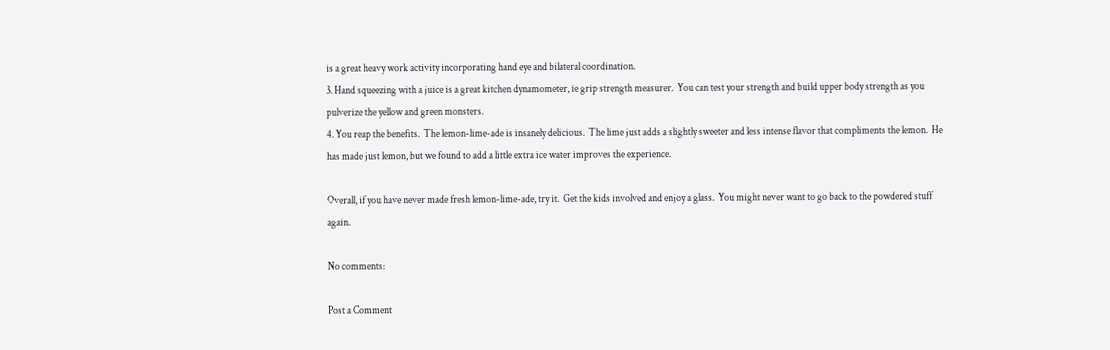is a great heavy work activity incorporating hand eye and bilateral coordination.
3. Hand squeezing with a juice is a great kitchen dynamometer, ie grip strength measurer.  You can test your strength and build upper body strength as you pulverize the yellow and green monsters.
4. You reap the benefits.  The lemon-lime-ade is insanely delicious.  The lime just adds a slightly sweeter and less intense flavor that compliments the lemon.  He has made just lemon, but we found to add a little extra ice water improves the experience.

Overall, if you have never made fresh lemon-lime-ade, try it.  Get the kids involved and enjoy a glass.  You might never want to go back to the powdered stuff again.

No comments:

Post a Comment